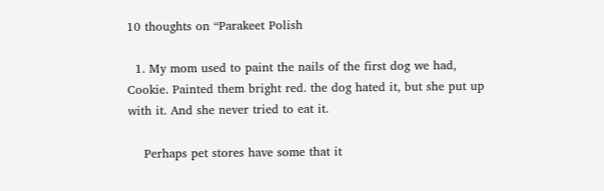10 thoughts on “Parakeet Polish

  1. My mom used to paint the nails of the first dog we had, Cookie. Painted them bright red. the dog hated it, but she put up with it. And she never tried to eat it.

    Perhaps pet stores have some that it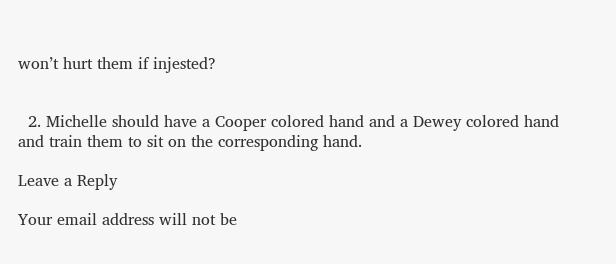won’t hurt them if injested?


  2. Michelle should have a Cooper colored hand and a Dewey colored hand and train them to sit on the corresponding hand.

Leave a Reply

Your email address will not be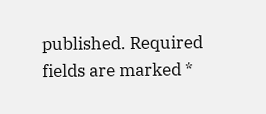published. Required fields are marked *